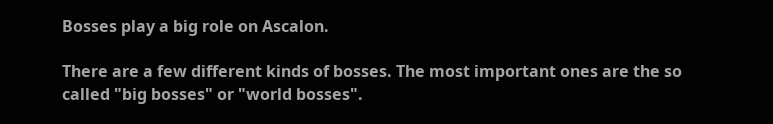Bosses play a big role on Ascalon.

There are a few different kinds of bosses. The most important ones are the so called "big bosses" or "world bosses".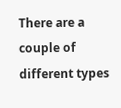There are a couple of different types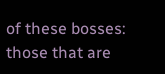of these bosses: those that are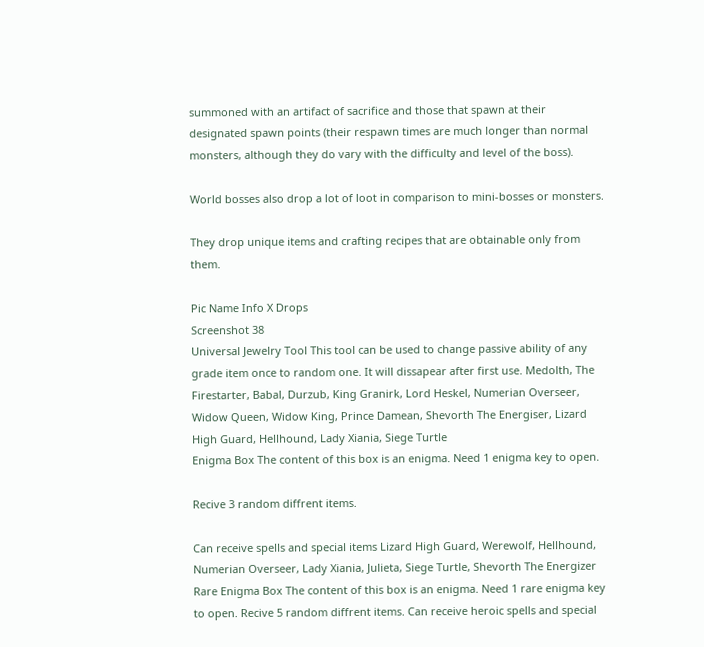summoned with an artifact of sacrifice and those that spawn at their designated spawn points (their respawn times are much longer than normal monsters, although they do vary with the difficulty and level of the boss).

World bosses also drop a lot of loot in comparison to mini-bosses or monsters.

They drop unique items and crafting recipes that are obtainable only from them.

Pic Name Info X Drops
Screenshot 38
Universal Jewelry Tool This tool can be used to change passive ability of any grade item once to random one. It will dissapear after first use. Medolth, The Firestarter, Babal, Durzub, King Granirk, Lord Heskel, Numerian Overseer, Widow Queen, Widow King, Prince Damean, Shevorth The Energiser, Lizard High Guard, Hellhound, Lady Xiania, Siege Turtle
Enigma Box The content of this box is an enigma. Need 1 enigma key to open.

Recive 3 random diffrent items.

Can receive spells and special items Lizard High Guard, Werewolf, Hellhound, Numerian Overseer, Lady Xiania, Julieta, Siege Turtle, Shevorth The Energizer
Rare Enigma Box The content of this box is an enigma. Need 1 rare enigma key to open. Recive 5 random diffrent items. Can receive heroic spells and special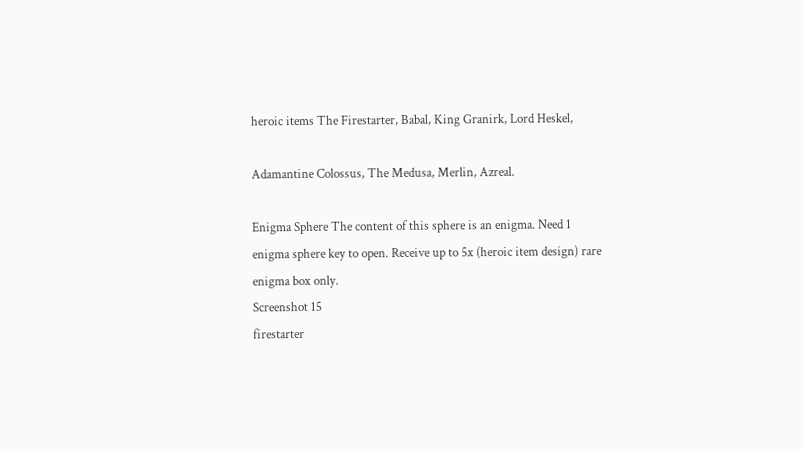heroic items The Firestarter, Babal, King Granirk, Lord Heskel,

Adamantine Colossus, The Medusa, Merlin, Azreal.

Enigma Sphere The content of this sphere is an enigma. Need 1 enigma sphere key to open. Receive up to 5x (heroic item design) rare enigma box only.
Screenshot 15
firestarter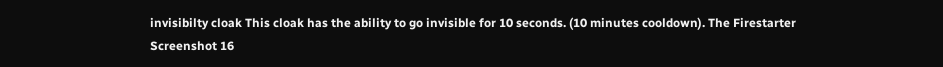invisibilty cloak This cloak has the ability to go invisible for 10 seconds. (10 minutes cooldown). The Firestarter
Screenshot 16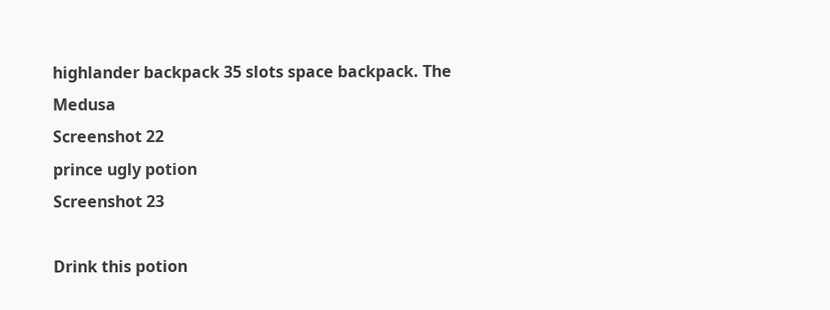highlander backpack 35 slots space backpack. The Medusa
Screenshot 22
prince ugly potion
Screenshot 23

Drink this potion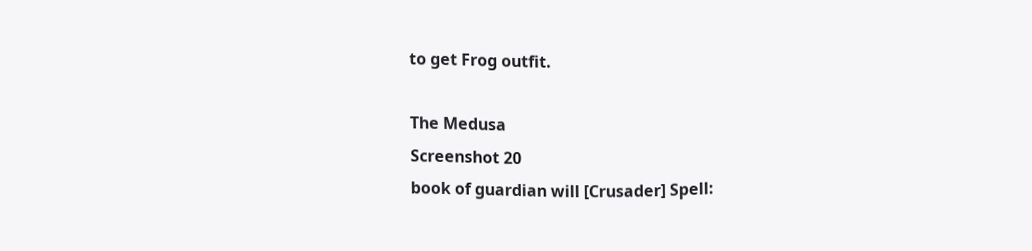to get Frog outfit.

The Medusa
Screenshot 20
book of guardian will [Crusader] Spell: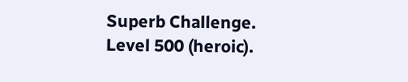Superb Challenge. Level 500 (heroic).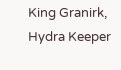King Granirk, Hydra Keeper